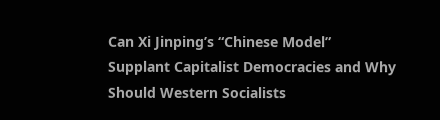Can Xi Jinping’s “Chinese Model” Supplant Capitalist Democracies and Why Should Western Socialists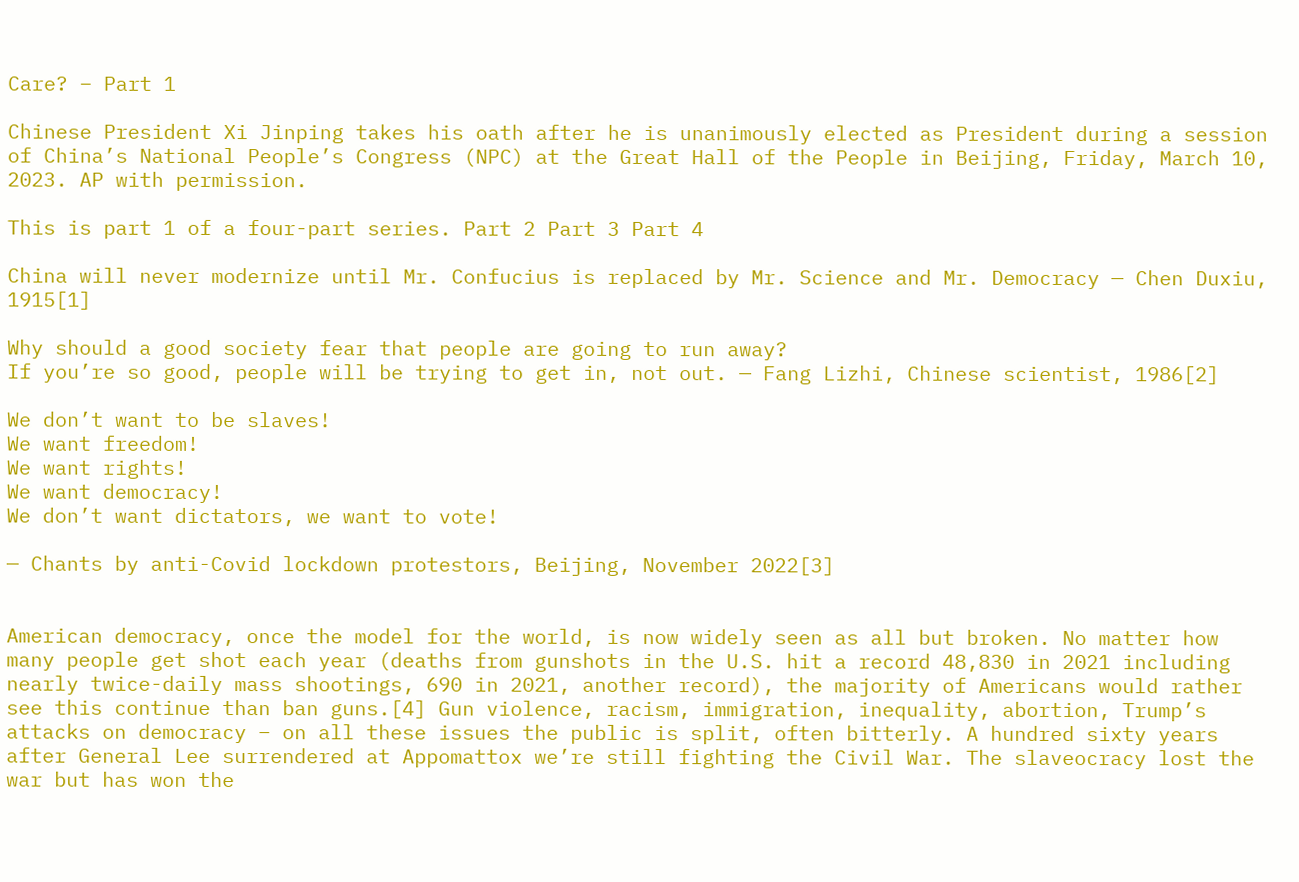Care? – Part 1

Chinese President Xi Jinping takes his oath after he is unanimously elected as President during a session of China’s National People’s Congress (NPC) at the Great Hall of the People in Beijing, Friday, March 10, 2023. AP with permission.

This is part 1 of a four-part series. Part 2 Part 3 Part 4

China will never modernize until Mr. Confucius is replaced by Mr. Science and Mr. Democracy — Chen Duxiu, 1915[1]

Why should a good society fear that people are going to run away?
If you’re so good, people will be trying to get in, not out. — Fang Lizhi, Chinese scientist, 1986[2]

We don’t want to be slaves!
We want freedom!
We want rights!
We want democracy!
We don’t want dictators, we want to vote!

— Chants by anti-Covid lockdown protestors, Beijing, November 2022[3]


American democracy, once the model for the world, is now widely seen as all but broken. No matter how many people get shot each year (deaths from gunshots in the U.S. hit a record 48,830 in 2021 including nearly twice-daily mass shootings, 690 in 2021, another record), the majority of Americans would rather see this continue than ban guns.[4] Gun violence, racism, immigration, inequality, abortion, Trump’s attacks on democracy – on all these issues the public is split, often bitterly. A hundred sixty years after General Lee surrendered at Appomattox we’re still fighting the Civil War. The slaveocracy lost the war but has won the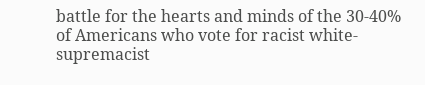battle for the hearts and minds of the 30-40% of Americans who vote for racist white-supremacist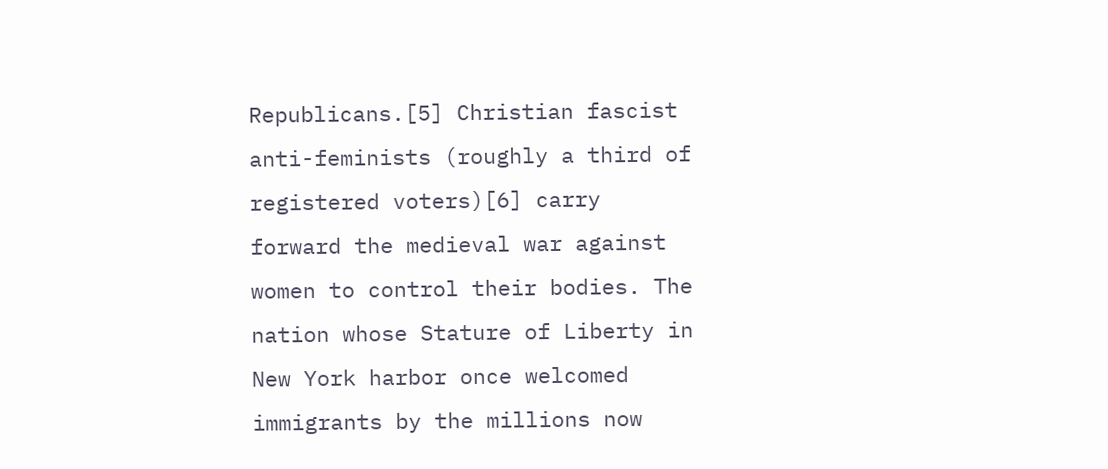Republicans.[5] Christian fascist anti-feminists (roughly a third of registered voters)[6] carry forward the medieval war against women to control their bodies. The nation whose Stature of Liberty in New York harbor once welcomed immigrants by the millions now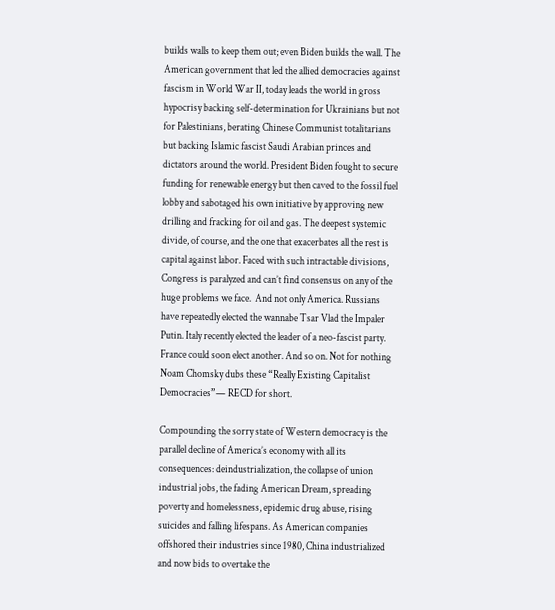builds walls to keep them out; even Biden builds the wall. The American government that led the allied democracies against fascism in World War II, today leads the world in gross hypocrisy backing self-determination for Ukrainians but not for Palestinians, berating Chinese Communist totalitarians but backing Islamic fascist Saudi Arabian princes and dictators around the world. President Biden fought to secure funding for renewable energy but then caved to the fossil fuel lobby and sabotaged his own initiative by approving new drilling and fracking for oil and gas. The deepest systemic divide, of course, and the one that exacerbates all the rest is capital against labor. Faced with such intractable divisions, Congress is paralyzed and can’t find consensus on any of the huge problems we face.  And not only America. Russians have repeatedly elected the wannabe Tsar Vlad the Impaler Putin. Italy recently elected the leader of a neo-fascist party. France could soon elect another. And so on. Not for nothing Noam Chomsky dubs these “Really Existing Capitalist Democracies”— RECD for short.

Compounding the sorry state of Western democracy is the parallel decline of America’s economy with all its consequences: deindustrialization, the collapse of union industrial jobs, the fading American Dream, spreading poverty and homelessness, epidemic drug abuse, rising suicides and falling lifespans. As American companies offshored their industries since 1980, China industrialized and now bids to overtake the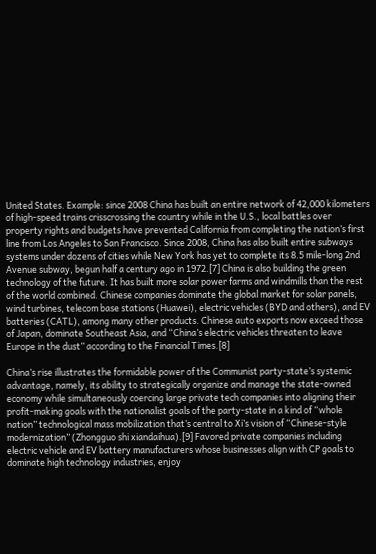United States. Example: since 2008 China has built an entire network of 42,000 kilometers of high-speed trains crisscrossing the country while in the U.S., local battles over property rights and budgets have prevented California from completing the nation’s first line from Los Angeles to San Francisco. Since 2008, China has also built entire subways systems under dozens of cities while New York has yet to complete its 8.5 mile-long 2nd Avenue subway, begun half a century ago in 1972.[7] China is also building the green technology of the future. It has built more solar power farms and windmills than the rest of the world combined. Chinese companies dominate the global market for solar panels, wind turbines, telecom base stations (Huawei), electric vehicles (BYD and others), and EV batteries (CATL), among many other products. Chinese auto exports now exceed those of Japan, dominate Southeast Asia, and “China’s electric vehicles threaten to leave Europe in the dust” according to the Financial Times.[8]

China’s rise illustrates the formidable power of the Communist party-state’s systemic advantage, namely, its ability to strategically organize and manage the state-owned economy while simultaneously coercing large private tech companies into aligning their profit-making goals with the nationalist goals of the party-state in a kind of “whole nation” technological mass mobilization that’s central to Xi’s vision of “Chinese-style modernization” (Zhongguo shi xiandaihua).[9] Favored private companies including electric vehicle and EV battery manufacturers whose businesses align with CP goals to dominate high technology industries, enjoy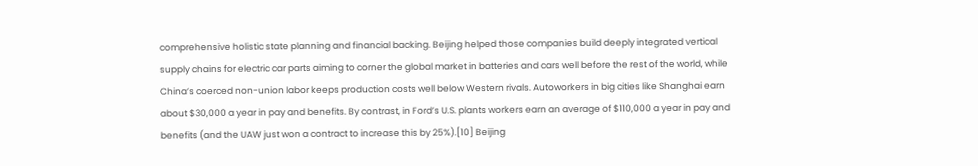comprehensive holistic state planning and financial backing. Beijing helped those companies build deeply integrated vertical supply chains for electric car parts aiming to corner the global market in batteries and cars well before the rest of the world, while China’s coerced non-union labor keeps production costs well below Western rivals. Autoworkers in big cities like Shanghai earn about $30,000 a year in pay and benefits. By contrast, in Ford’s U.S. plants workers earn an average of $110,000 a year in pay and benefits (and the UAW just won a contract to increase this by 25%).[10] Beijing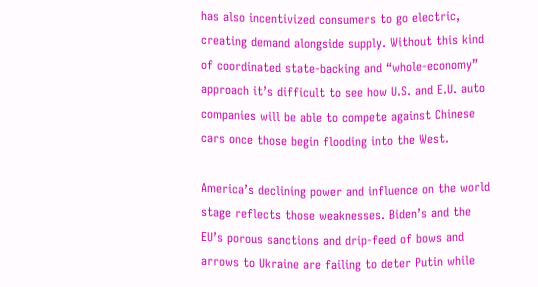has also incentivized consumers to go electric, creating demand alongside supply. Without this kind of coordinated state-backing and “whole-economy” approach it’s difficult to see how U.S. and E.U. auto companies will be able to compete against Chinese cars once those begin flooding into the West.

America’s declining power and influence on the world stage reflects those weaknesses. Biden’s and the EU’s porous sanctions and drip-feed of bows and arrows to Ukraine are failing to deter Putin while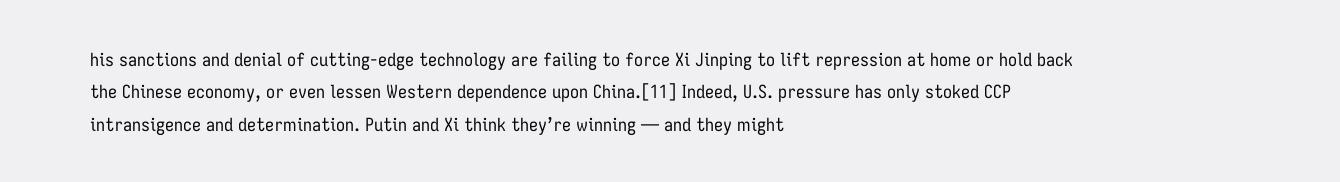his sanctions and denial of cutting-edge technology are failing to force Xi Jinping to lift repression at home or hold back the Chinese economy, or even lessen Western dependence upon China.[11] Indeed, U.S. pressure has only stoked CCP intransigence and determination. Putin and Xi think they’re winning — and they might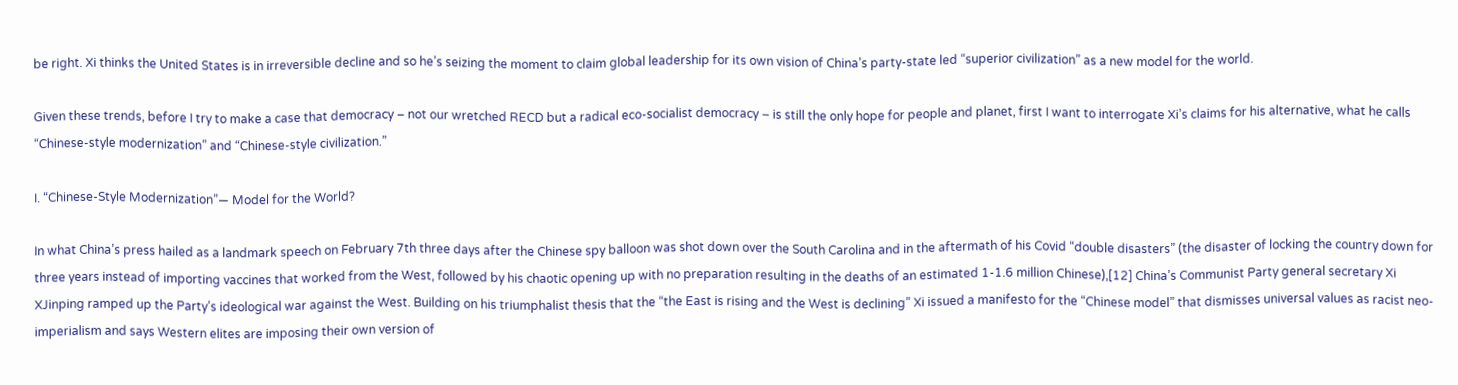be right. Xi thinks the United States is in irreversible decline and so he’s seizing the moment to claim global leadership for its own vision of China’s party-state led “superior civilization” as a new model for the world.

Given these trends, before I try to make a case that democracy – not our wretched RECD but a radical eco-socialist democracy – is still the only hope for people and planet, first I want to interrogate Xi’s claims for his alternative, what he calls “Chinese-style modernization” and “Chinese-style civilization.”

I. “Chinese-Style Modernization”— Model for the World?

In what China’s press hailed as a landmark speech on February 7th three days after the Chinese spy balloon was shot down over the South Carolina and in the aftermath of his Covid “double disasters” (the disaster of locking the country down for three years instead of importing vaccines that worked from the West, followed by his chaotic opening up with no preparation resulting in the deaths of an estimated 1-1.6 million Chinese),[12] China’s Communist Party general secretary Xi XJinping ramped up the Party’s ideological war against the West. Building on his triumphalist thesis that the “the East is rising and the West is declining” Xi issued a manifesto for the “Chinese model” that dismisses universal values as racist neo-imperialism and says Western elites are imposing their own version of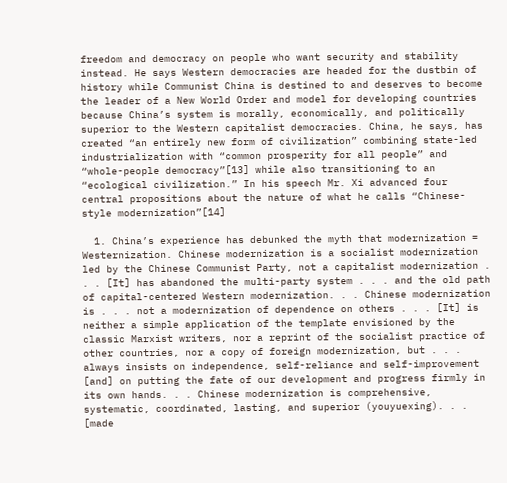freedom and democracy on people who want security and stability instead. He says Western democracies are headed for the dustbin of history while Communist China is destined to and deserves to become the leader of a New World Order and model for developing countries because China’s system is morally, economically, and politically superior to the Western capitalist democracies. China, he says, has created “an entirely new form of civilization” combining state-led industrialization with “common prosperity for all people” and “whole-people democracy”[13] while also transitioning to an “ecological civilization.” In his speech Mr. Xi advanced four central propositions about the nature of what he calls “Chinese-style modernization”[14]

  1. China’s experience has debunked the myth that modernization = Westernization. Chinese modernization is a socialist modernization led by the Chinese Communist Party, not a capitalist modernization . . . [It] has abandoned the multi-party system . . . and the old path of capital-centered Western modernization. . . Chinese modernization is . . . not a modernization of dependence on others . . . [It] is neither a simple application of the template envisioned by the classic Marxist writers, nor a reprint of the socialist practice of other countries, nor a copy of foreign modernization, but . . . always insists on independence, self-reliance and self-improvement [and] on putting the fate of our development and progress firmly in its own hands. . . Chinese modernization is comprehensive, systematic, coordinated, lasting, and superior (youyuexing). . . [made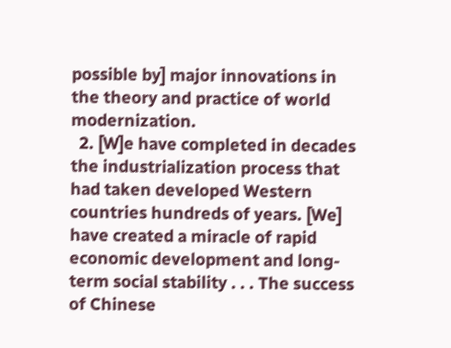possible by] major innovations in the theory and practice of world modernization.
  2. [W]e have completed in decades the industrialization process that had taken developed Western countries hundreds of years. [We] have created a miracle of rapid economic development and long-term social stability . . . The success of Chinese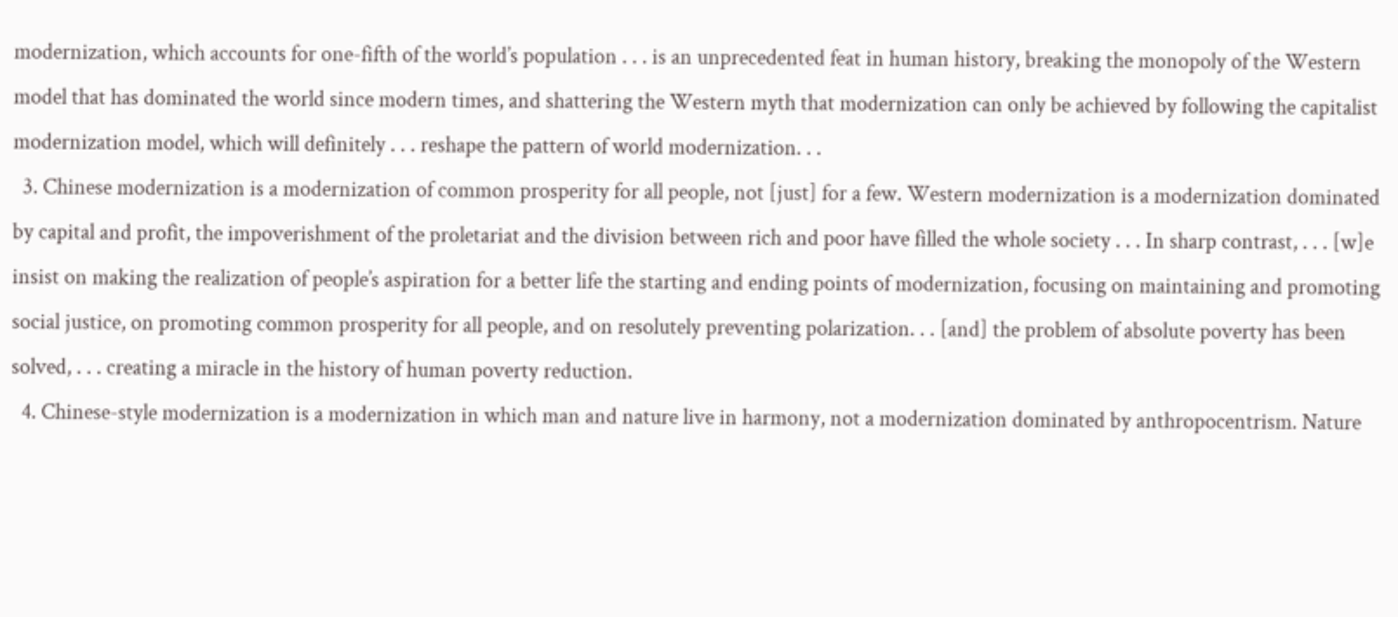modernization, which accounts for one-fifth of the world’s population . . . is an unprecedented feat in human history, breaking the monopoly of the Western model that has dominated the world since modern times, and shattering the Western myth that modernization can only be achieved by following the capitalist modernization model, which will definitely . . . reshape the pattern of world modernization. . .
  3. Chinese modernization is a modernization of common prosperity for all people, not [just] for a few. Western modernization is a modernization dominated by capital and profit, the impoverishment of the proletariat and the division between rich and poor have filled the whole society . . . In sharp contrast, . . . [w]e insist on making the realization of people’s aspiration for a better life the starting and ending points of modernization, focusing on maintaining and promoting social justice, on promoting common prosperity for all people, and on resolutely preventing polarization. . . [and] the problem of absolute poverty has been solved, . . . creating a miracle in the history of human poverty reduction.
  4. Chinese-style modernization is a modernization in which man and nature live in harmony, not a modernization dominated by anthropocentrism. Nature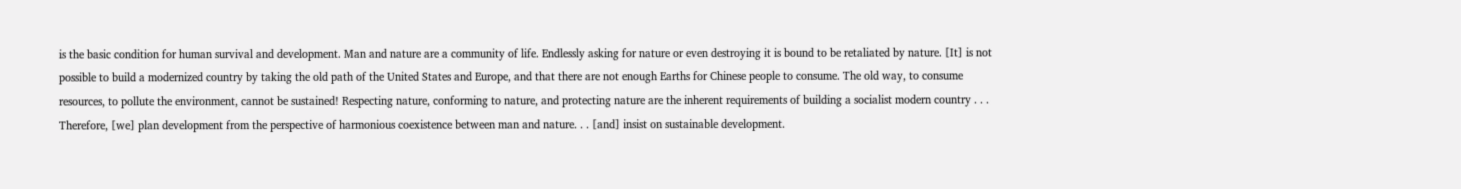is the basic condition for human survival and development. Man and nature are a community of life. Endlessly asking for nature or even destroying it is bound to be retaliated by nature. [It] is not possible to build a modernized country by taking the old path of the United States and Europe, and that there are not enough Earths for Chinese people to consume. The old way, to consume resources, to pollute the environment, cannot be sustained! Respecting nature, conforming to nature, and protecting nature are the inherent requirements of building a socialist modern country . . . Therefore, [we] plan development from the perspective of harmonious coexistence between man and nature. . . [and] insist on sustainable development.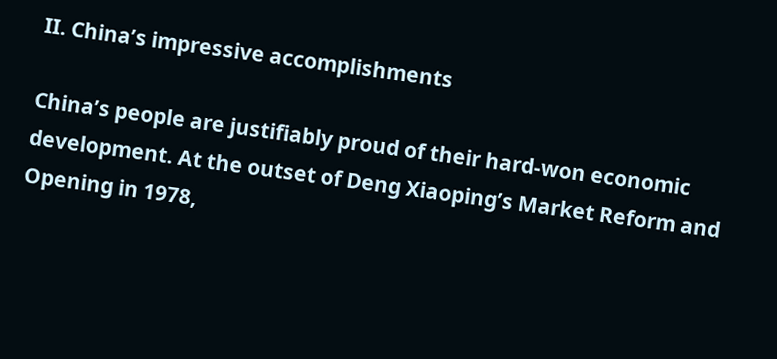II. China’s impressive accomplishments

China’s people are justifiably proud of their hard-won economic development. At the outset of Deng Xiaoping’s Market Reform and Opening in 1978,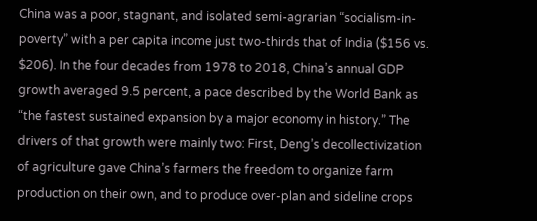China was a poor, stagnant, and isolated semi-agrarian “socialism-in-poverty” with a per capita income just two-thirds that of India ($156 vs. $206). In the four decades from 1978 to 2018, China’s annual GDP growth averaged 9.5 percent, a pace described by the World Bank as “the fastest sustained expansion by a major economy in history.” The drivers of that growth were mainly two: First, Deng’s decollectivization of agriculture gave China’s farmers the freedom to organize farm production on their own, and to produce over-plan and sideline crops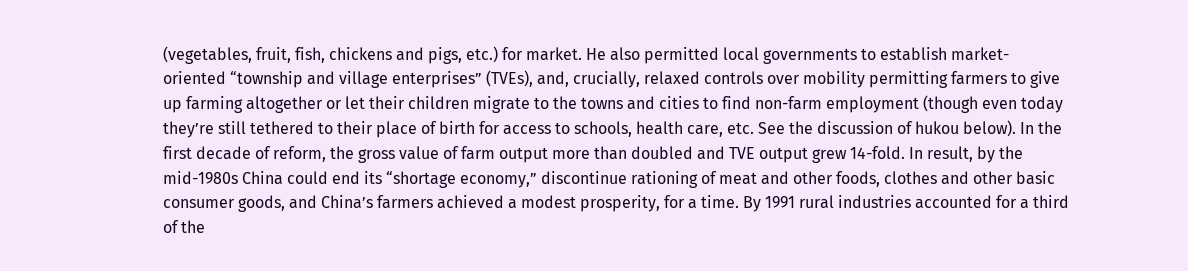(vegetables, fruit, fish, chickens and pigs, etc.) for market. He also permitted local governments to establish market-oriented “township and village enterprises” (TVEs), and, crucially, relaxed controls over mobility permitting farmers to give up farming altogether or let their children migrate to the towns and cities to find non-farm employment (though even today they’re still tethered to their place of birth for access to schools, health care, etc. See the discussion of hukou below). In the first decade of reform, the gross value of farm output more than doubled and TVE output grew 14-fold. In result, by the mid-1980s China could end its “shortage economy,” discontinue rationing of meat and other foods, clothes and other basic consumer goods, and China’s farmers achieved a modest prosperity, for a time. By 1991 rural industries accounted for a third of the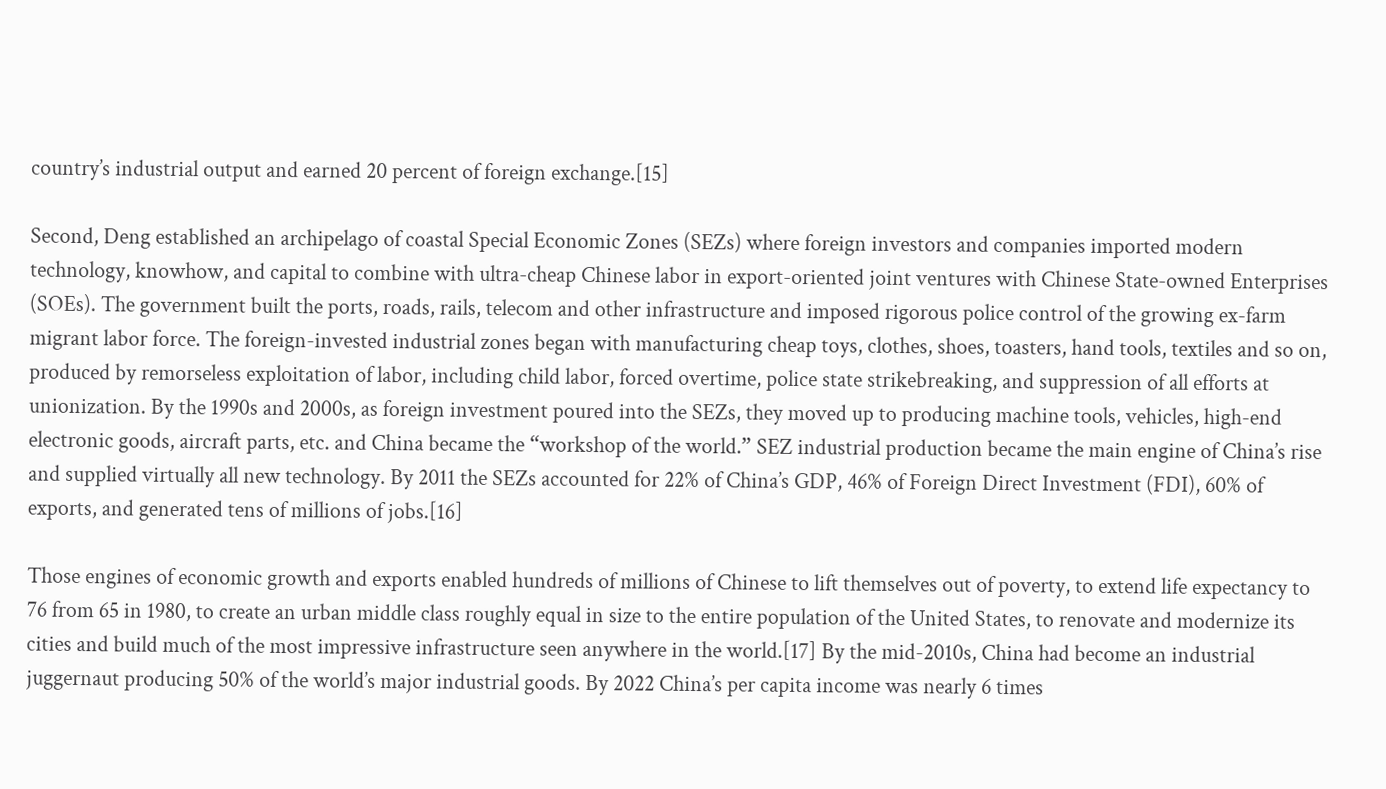country’s industrial output and earned 20 percent of foreign exchange.[15]

Second, Deng established an archipelago of coastal Special Economic Zones (SEZs) where foreign investors and companies imported modern technology, knowhow, and capital to combine with ultra-cheap Chinese labor in export-oriented joint ventures with Chinese State-owned Enterprises (SOEs). The government built the ports, roads, rails, telecom and other infrastructure and imposed rigorous police control of the growing ex-farm migrant labor force. The foreign-invested industrial zones began with manufacturing cheap toys, clothes, shoes, toasters, hand tools, textiles and so on, produced by remorseless exploitation of labor, including child labor, forced overtime, police state strikebreaking, and suppression of all efforts at unionization. By the 1990s and 2000s, as foreign investment poured into the SEZs, they moved up to producing machine tools, vehicles, high-end electronic goods, aircraft parts, etc. and China became the “workshop of the world.” SEZ industrial production became the main engine of China’s rise and supplied virtually all new technology. By 2011 the SEZs accounted for 22% of China’s GDP, 46% of Foreign Direct Investment (FDI), 60% of exports, and generated tens of millions of jobs.[16]

Those engines of economic growth and exports enabled hundreds of millions of Chinese to lift themselves out of poverty, to extend life expectancy to 76 from 65 in 1980, to create an urban middle class roughly equal in size to the entire population of the United States, to renovate and modernize its cities and build much of the most impressive infrastructure seen anywhere in the world.[17] By the mid-2010s, China had become an industrial juggernaut producing 50% of the world’s major industrial goods. By 2022 China’s per capita income was nearly 6 times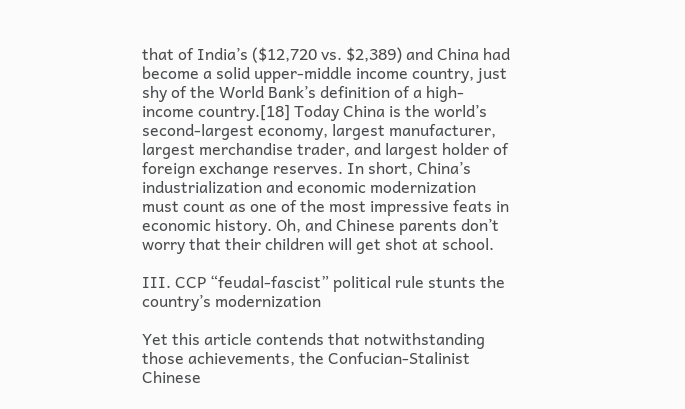that of India’s ($12,720 vs. $2,389) and China had become a solid upper-middle income country, just shy of the World Bank’s definition of a high-income country.[18] Today China is the world’s second-largest economy, largest manufacturer, largest merchandise trader, and largest holder of foreign exchange reserves. In short, China’s industrialization and economic modernization must count as one of the most impressive feats in economic history. Oh, and Chinese parents don’t worry that their children will get shot at school.

III. CCP “feudal-fascist” political rule stunts the country’s modernization

Yet this article contends that notwithstanding those achievements, the Confucian-Stalinist Chinese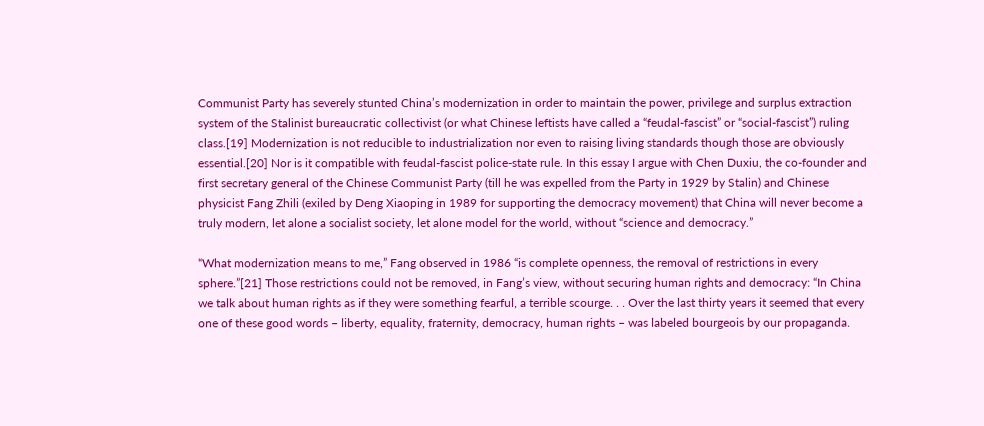Communist Party has severely stunted China’s modernization in order to maintain the power, privilege and surplus extraction system of the Stalinist bureaucratic collectivist (or what Chinese leftists have called a “feudal-fascist” or “social-fascist”) ruling class.[19] Modernization is not reducible to industrialization nor even to raising living standards though those are obviously essential.[20] Nor is it compatible with feudal-fascist police-state rule. In this essay I argue with Chen Duxiu, the co-founder and first secretary general of the Chinese Communist Party (till he was expelled from the Party in 1929 by Stalin) and Chinese physicist Fang Zhili (exiled by Deng Xiaoping in 1989 for supporting the democracy movement) that China will never become a truly modern, let alone a socialist society, let alone model for the world, without “science and democracy.”

“What modernization means to me,” Fang observed in 1986 “is complete openness, the removal of restrictions in every sphere.”[21] Those restrictions could not be removed, in Fang’s view, without securing human rights and democracy: “In China we talk about human rights as if they were something fearful, a terrible scourge. . . Over the last thirty years it seemed that every one of these good words – liberty, equality, fraternity, democracy, human rights – was labeled bourgeois by our propaganda.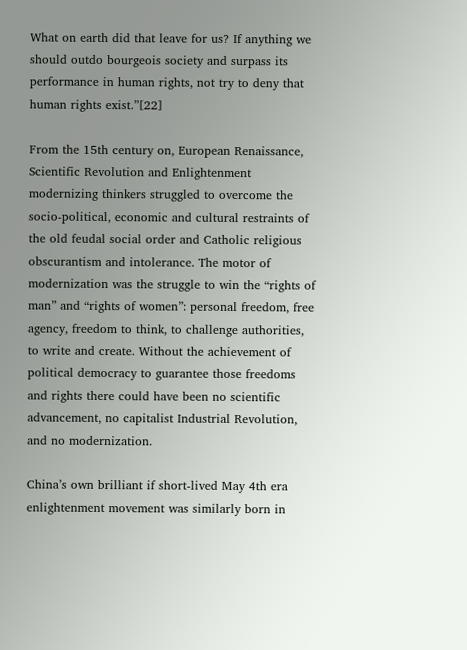What on earth did that leave for us? If anything we should outdo bourgeois society and surpass its performance in human rights, not try to deny that human rights exist.”[22]

From the 15th century on, European Renaissance, Scientific Revolution and Enlightenment modernizing thinkers struggled to overcome the socio-political, economic and cultural restraints of the old feudal social order and Catholic religious obscurantism and intolerance. The motor of modernization was the struggle to win the “rights of man” and “rights of women”: personal freedom, free agency, freedom to think, to challenge authorities, to write and create. Without the achievement of political democracy to guarantee those freedoms and rights there could have been no scientific advancement, no capitalist Industrial Revolution, and no modernization.

China’s own brilliant if short-lived May 4th era enlightenment movement was similarly born in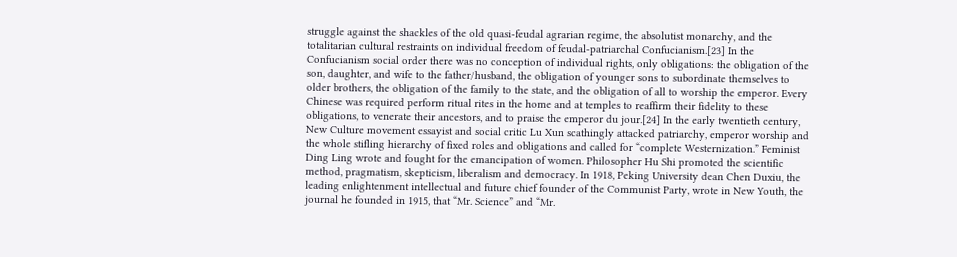struggle against the shackles of the old quasi-feudal agrarian regime, the absolutist monarchy, and the totalitarian cultural restraints on individual freedom of feudal-patriarchal Confucianism.[23] In the Confucianism social order there was no conception of individual rights, only obligations: the obligation of the son, daughter, and wife to the father/husband, the obligation of younger sons to subordinate themselves to older brothers, the obligation of the family to the state, and the obligation of all to worship the emperor. Every Chinese was required perform ritual rites in the home and at temples to reaffirm their fidelity to these obligations, to venerate their ancestors, and to praise the emperor du jour.[24] In the early twentieth century, New Culture movement essayist and social critic Lu Xun scathingly attacked patriarchy, emperor worship and the whole stifling hierarchy of fixed roles and obligations and called for “complete Westernization.” Feminist Ding Ling wrote and fought for the emancipation of women. Philosopher Hu Shi promoted the scientific method, pragmatism, skepticism, liberalism and democracy. In 1918, Peking University dean Chen Duxiu, the leading enlightenment intellectual and future chief founder of the Communist Party, wrote in New Youth, the journal he founded in 1915, that “Mr. Science” and “Mr.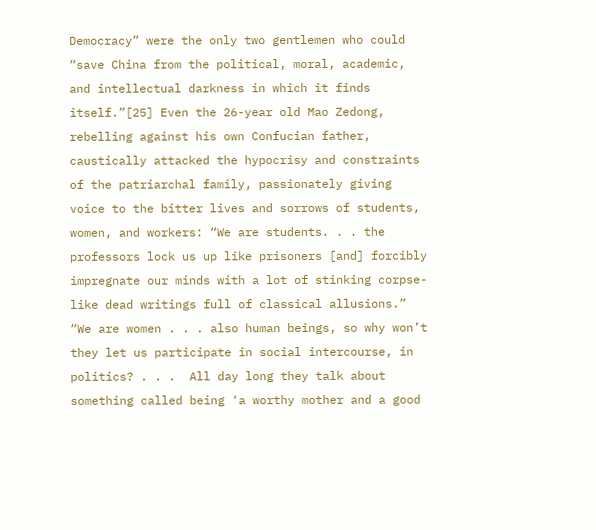Democracy” were the only two gentlemen who could “save China from the political, moral, academic, and intellectual darkness in which it finds itself.”[25] Even the 26-year old Mao Zedong, rebelling against his own Confucian father, caustically attacked the hypocrisy and constraints of the patriarchal family, passionately giving voice to the bitter lives and sorrows of students, women, and workers: “We are students. . . the professors lock us up like prisoners [and] forcibly impregnate our minds with a lot of stinking corpse-like dead writings full of classical allusions.” “We are women . . . also human beings, so why won’t they let us participate in social intercourse, in politics? . . .  All day long they talk about something called being ‘a worthy mother and a good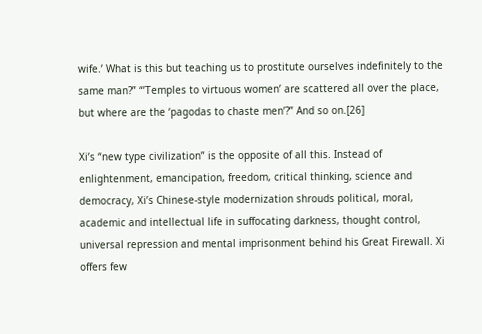wife.’ What is this but teaching us to prostitute ourselves indefinitely to the same man?” “’Temples to virtuous women’ are scattered all over the place, but where are the ‘pagodas to chaste men’?” And so on.[26]

Xi’s “new type civilization” is the opposite of all this. Instead of enlightenment, emancipation, freedom, critical thinking, science and democracy, Xi’s Chinese-style modernization shrouds political, moral, academic and intellectual life in suffocating darkness, thought control, universal repression and mental imprisonment behind his Great Firewall. Xi offers few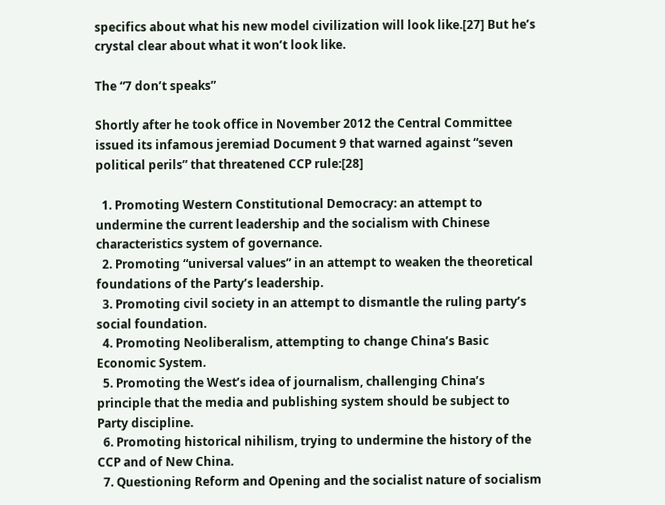specifics about what his new model civilization will look like.[27] But he’s crystal clear about what it won’t look like.

The “7 don’t speaks”

Shortly after he took office in November 2012 the Central Committee issued its infamous jeremiad Document 9 that warned against “seven political perils” that threatened CCP rule:[28]

  1. Promoting Western Constitutional Democracy: an attempt to undermine the current leadership and the socialism with Chinese characteristics system of governance.
  2. Promoting “universal values” in an attempt to weaken the theoretical foundations of the Party’s leadership.
  3. Promoting civil society in an attempt to dismantle the ruling party’s social foundation.
  4. Promoting Neoliberalism, attempting to change China’s Basic Economic System.
  5. Promoting the West’s idea of journalism, challenging China’s principle that the media and publishing system should be subject to Party discipline.
  6. Promoting historical nihilism, trying to undermine the history of the CCP and of New China.
  7. Questioning Reform and Opening and the socialist nature of socialism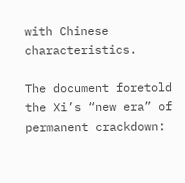with Chinese characteristics.

The document foretold the Xi’s “new era” of permanent crackdown: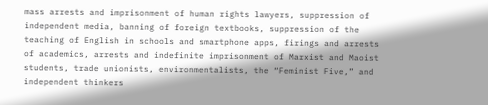mass arrests and imprisonment of human rights lawyers, suppression of independent media, banning of foreign textbooks, suppression of the teaching of English in schools and smartphone apps, firings and arrests of academics, arrests and indefinite imprisonment of Marxist and Maoist students, trade unionists, environmentalists, the “Feminist Five,” and independent thinkers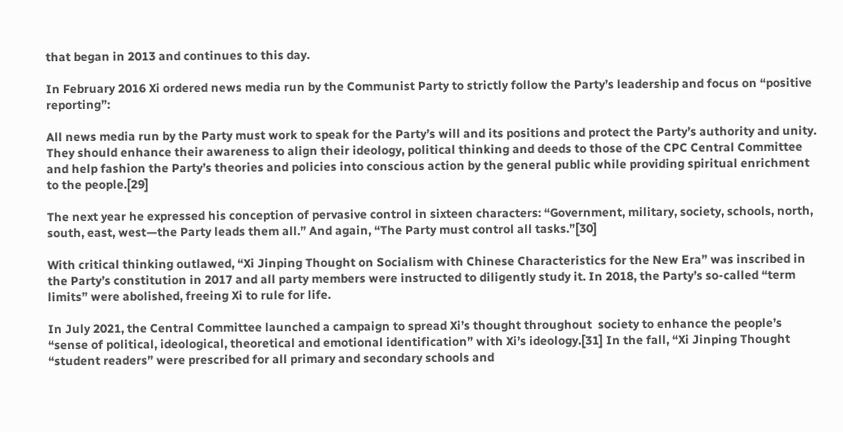that began in 2013 and continues to this day.

In February 2016 Xi ordered news media run by the Communist Party to strictly follow the Party’s leadership and focus on “positive reporting”:

All news media run by the Party must work to speak for the Party’s will and its positions and protect the Party’s authority and unity. They should enhance their awareness to align their ideology, political thinking and deeds to those of the CPC Central Committee and help fashion the Party’s theories and policies into conscious action by the general public while providing spiritual enrichment to the people.[29]

The next year he expressed his conception of pervasive control in sixteen characters: “Government, military, society, schools, north, south, east, west—the Party leads them all.” And again, “The Party must control all tasks.”[30]

With critical thinking outlawed, “Xi Jinping Thought on Socialism with Chinese Characteristics for the New Era” was inscribed in the Party’s constitution in 2017 and all party members were instructed to diligently study it. In 2018, the Party’s so-called “term limits” were abolished, freeing Xi to rule for life.

In July 2021, the Central Committee launched a campaign to spread Xi’s thought throughout  society to enhance the people’s “sense of political, ideological, theoretical and emotional identification” with Xi’s ideology.[31] In the fall, “Xi Jinping Thought “student readers” were prescribed for all primary and secondary schools and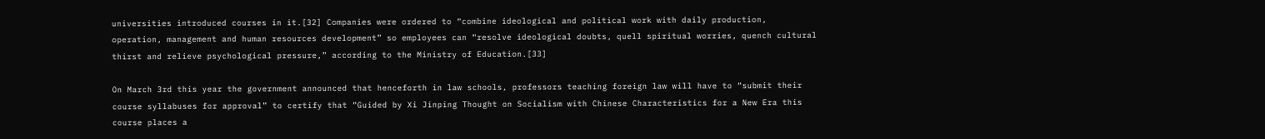universities introduced courses in it.[32] Companies were ordered to “combine ideological and political work with daily production, operation, management and human resources development” so employees can “resolve ideological doubts, quell spiritual worries, quench cultural thirst and relieve psychological pressure,” according to the Ministry of Education.[33]

On March 3rd this year the government announced that henceforth in law schools, professors teaching foreign law will have to “submit their course syllabuses for approval” to certify that “Guided by Xi Jinping Thought on Socialism with Chinese Characteristics for a New Era this course places a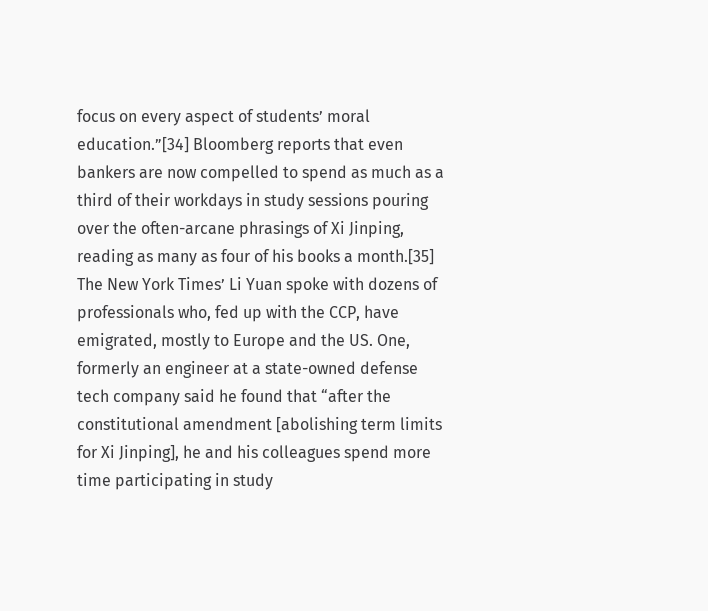focus on every aspect of students’ moral education.”[34] Bloomberg reports that even bankers are now compelled to spend as much as a third of their workdays in study sessions pouring over the often-arcane phrasings of Xi Jinping, reading as many as four of his books a month.[35] The New York Times’ Li Yuan spoke with dozens of professionals who, fed up with the CCP, have emigrated, mostly to Europe and the US. One, formerly an engineer at a state-owned defense tech company said he found that “after the constitutional amendment [abolishing term limits for Xi Jinping], he and his colleagues spend more time participating in study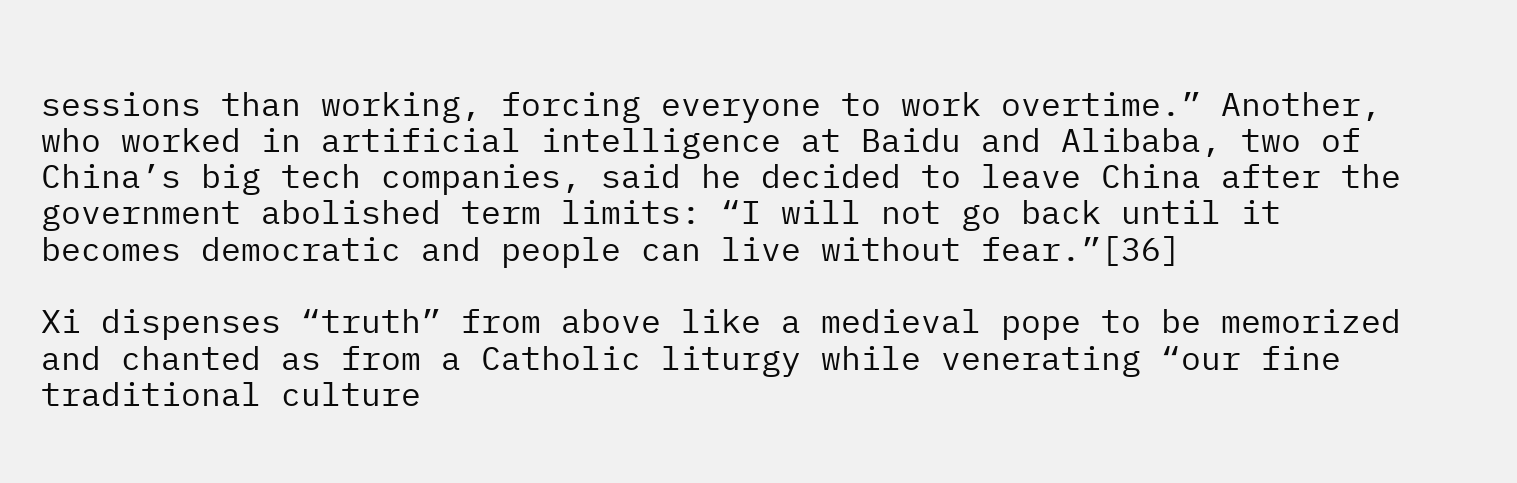sessions than working, forcing everyone to work overtime.” Another, who worked in artificial intelligence at Baidu and Alibaba, two of China’s big tech companies, said he decided to leave China after the government abolished term limits: “I will not go back until it becomes democratic and people can live without fear.”[36]

Xi dispenses “truth” from above like a medieval pope to be memorized and chanted as from a Catholic liturgy while venerating “our fine traditional culture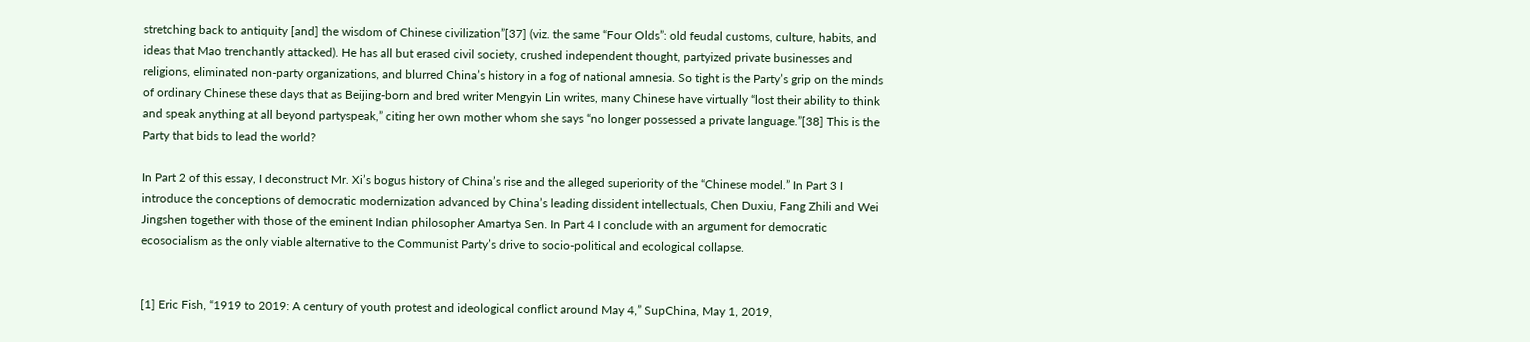stretching back to antiquity [and] the wisdom of Chinese civilization”[37] (viz. the same “Four Olds”: old feudal customs, culture, habits, and ideas that Mao trenchantly attacked). He has all but erased civil society, crushed independent thought, partyized private businesses and religions, eliminated non-party organizations, and blurred China’s history in a fog of national amnesia. So tight is the Party’s grip on the minds of ordinary Chinese these days that as Beijing-born and bred writer Mengyin Lin writes, many Chinese have virtually “lost their ability to think and speak anything at all beyond partyspeak,” citing her own mother whom she says “no longer possessed a private language.”[38] This is the Party that bids to lead the world?

In Part 2 of this essay, I deconstruct Mr. Xi’s bogus history of China’s rise and the alleged superiority of the “Chinese model.” In Part 3 I introduce the conceptions of democratic modernization advanced by China’s leading dissident intellectuals, Chen Duxiu, Fang Zhili and Wei Jingshen together with those of the eminent Indian philosopher Amartya Sen. In Part 4 I conclude with an argument for democratic ecosocialism as the only viable alternative to the Communist Party’s drive to socio-political and ecological collapse.


[1] Eric Fish, “1919 to 2019: A century of youth protest and ideological conflict around May 4,” SupChina, May 1, 2019,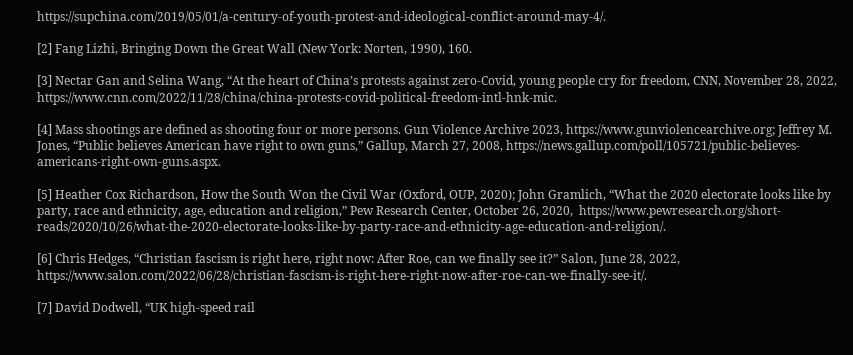https://supchina.com/2019/05/01/a-century-of-youth-protest-and-ideological-conflict-around-may-4/.

[2] Fang Lizhi, Bringing Down the Great Wall (New York: Norten, 1990), 160.

[3] Nectar Gan and Selina Wang, “At the heart of China’s protests against zero-Covid, young people cry for freedom, CNN, November 28, 2022,   https://www.cnn.com/2022/11/28/china/china-protests-covid-political-freedom-intl-hnk-mic.

[4] Mass shootings are defined as shooting four or more persons. Gun Violence Archive 2023, https://www.gunviolencearchive.org; Jeffrey M. Jones, “Public believes American have right to own guns,” Gallup, March 27, 2008, https://news.gallup.com/poll/105721/public-believes-americans-right-own-guns.aspx.

[5] Heather Cox Richardson, How the South Won the Civil War (Oxford, OUP, 2020); John Gramlich, “What the 2020 electorate looks like by party, race and ethnicity, age, education and religion,” Pew Research Center, October 26, 2020,  https://www.pewresearch.org/short-reads/2020/10/26/what-the-2020-electorate-looks-like-by-party-race-and-ethnicity-age-education-and-religion/.

[6] Chris Hedges, “Christian fascism is right here, right now: After Roe, can we finally see it?” Salon, June 28, 2022, https://www.salon.com/2022/06/28/christian-fascism-is-right-here-right-now-after-roe-can-we-finally-see-it/.

[7] David Dodwell, “UK high-speed rail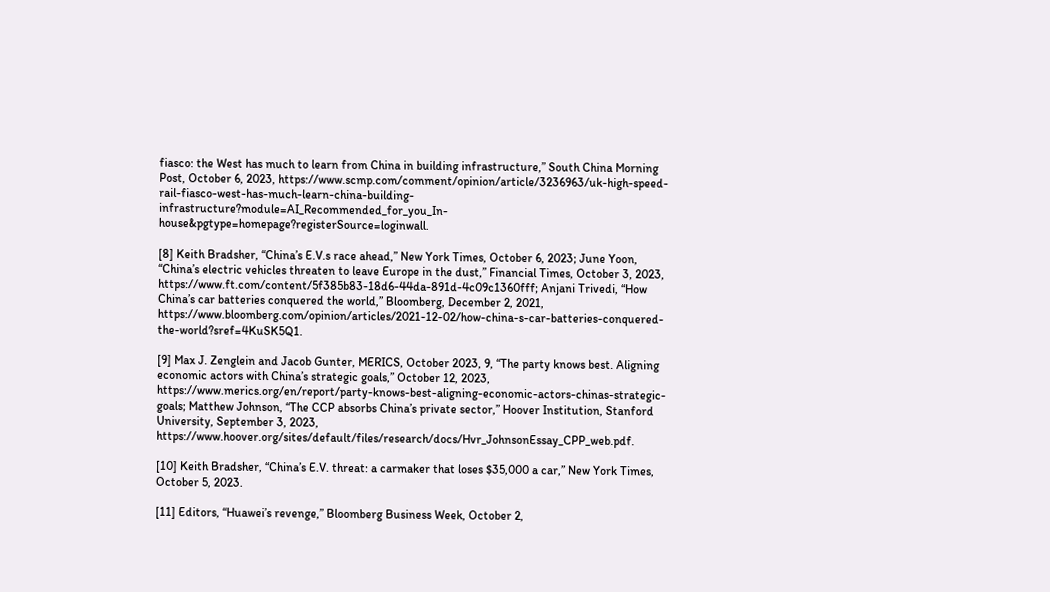fiasco: the West has much to learn from China in building infrastructure,” South China Morning Post, October 6, 2023, https://www.scmp.com/comment/opinion/article/3236963/uk-high-speed-rail-fiasco-west-has-much-learn-china-building-infrastructure?module=AI_Recommended_for_you_In-house&pgtype=homepage?registerSource=loginwall.

[8] Keith Bradsher, “China’s E.V.s race ahead,” New York Times, October 6, 2023; June Yoon, “China’s electric vehicles threaten to leave Europe in the dust,” Financial Times, October 3, 2023, https://www.ft.com/content/5f385b83-18d6-44da-891d-4c09c1360fff; Anjani Trivedi, “How China’s car batteries conquered the world,” Bloomberg, December 2, 2021,  https://www.bloomberg.com/opinion/articles/2021-12-02/how-china-s-car-batteries-conquered-the-world?sref=4KuSK5Q1.

[9] Max J. Zenglein and Jacob Gunter, MERICS, October 2023, 9, “The party knows best. Aligning economic actors with China’s strategic goals,” October 12, 2023, https://www.merics.org/en/report/party-knows-best-aligning-economic-actors-chinas-strategic-goals; Matthew Johnson, “The CCP absorbs China’s private sector,” Hoover Institution, Stanford University, September 3, 2023,  https://www.hoover.org/sites/default/files/research/docs/Hvr_JohnsonEssay_CPP_web.pdf.

[10] Keith Bradsher, “China’s E.V. threat: a carmaker that loses $35,000 a car,” New York Times, October 5, 2023.

[11] Editors, “Huawei’s revenge,” Bloomberg Business Week, October 2,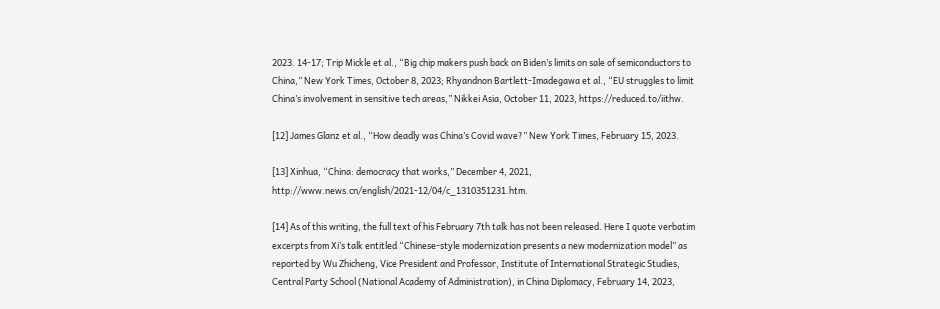2023. 14-17; Trip Mickle et al., “Big chip makers push back on Biden’s limits on sale of semiconductors to China,” New York Times, October 8, 2023; Rhyandnon Bartlett-Imadegawa et al., “EU struggles to limit China’s involvement in sensitive tech areas,” Nikkei Asia, October 11, 2023, https://reduced.to/iithw.

[12] James Glanz et al., “How deadly was China’s Covid wave?” New York Times, February 15, 2023.

[13] Xinhua, “China: democracy that works,” December 4, 2021, http://www.news.cn/english/2021-12/04/c_1310351231.htm.

[14] As of this writing, the full text of his February 7th talk has not been released. Here I quote verbatim excerpts from Xi’s talk entitled “Chinese-style modernization presents a new modernization model” as reported by Wu Zhicheng, Vice President and Professor, Institute of International Strategic Studies, Central Party School (National Academy of Administration), in China Diplomacy, February 14, 2023,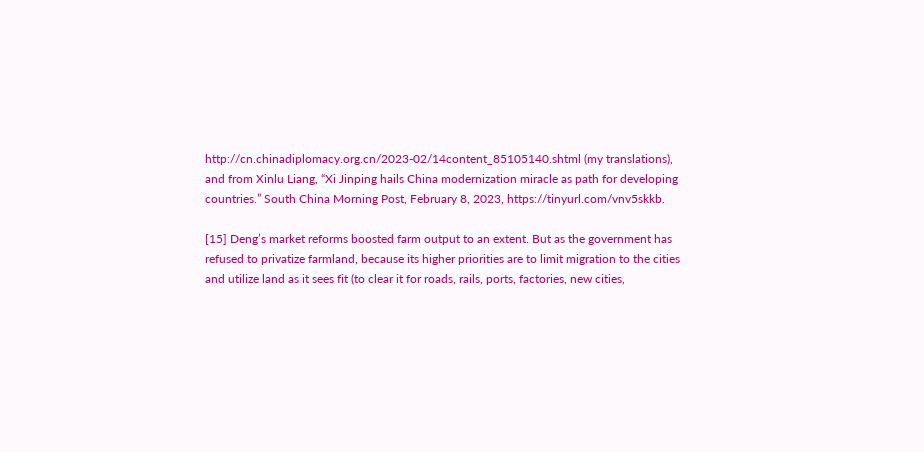http://cn.chinadiplomacy.org.cn/2023-02/14content_85105140.shtml (my translations), and from Xinlu Liang, “Xi Jinping hails China modernization miracle as path for developing countries.” South China Morning Post, February 8, 2023, https://tinyurl.com/vnv5skkb.

[15] Deng’s market reforms boosted farm output to an extent. But as the government has refused to privatize farmland, because its higher priorities are to limit migration to the cities and utilize land as it sees fit (to clear it for roads, rails, ports, factories, new cities,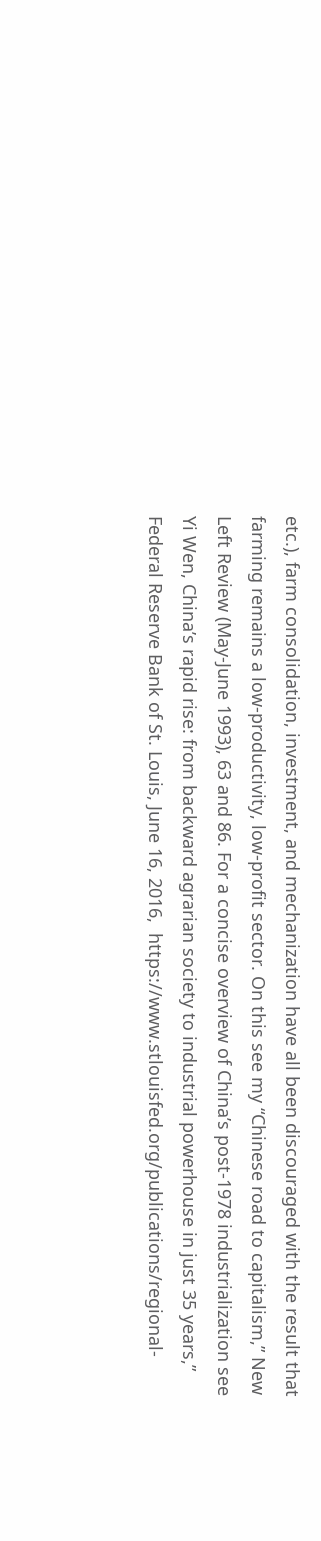etc.), farm consolidation, investment, and mechanization have all been discouraged with the result that farming remains a low-productivity, low-profit sector. On this see my “Chinese road to capitalism,” New Left Review (May-June 1993), 63 and 86. For a concise overview of China’s post-1978 industrialization see Yi Wen, China’s rapid rise: from backward agrarian society to industrial powerhouse in just 35 years,” Federal Reserve Bank of St. Louis, June 16, 2016,  https://www.stlouisfed.org/publications/regional-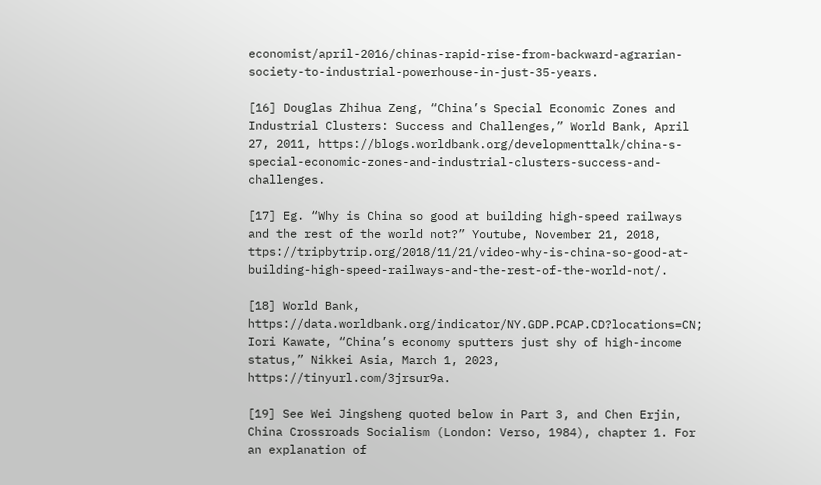economist/april-2016/chinas-rapid-rise-from-backward-agrarian-society-to-industrial-powerhouse-in-just-35-years.

[16] Douglas Zhihua Zeng, “China’s Special Economic Zones and Industrial Clusters: Success and Challenges,” World Bank, April 27, 2011, https://blogs.worldbank.org/developmenttalk/china-s-special-economic-zones-and-industrial-clusters-success-and-challenges.

[17] Eg. “Why is China so good at building high-speed railways and the rest of the world not?” Youtube, November 21, 2018, ttps://tripbytrip.org/2018/11/21/video-why-is-china-so-good-at-building-high-speed-railways-and-the-rest-of-the-world-not/.

[18] World Bank, https://data.worldbank.org/indicator/NY.GDP.PCAP.CD?locations=CN; Iori Kawate, “China’s economy sputters just shy of high-income status,” Nikkei Asia, March 1, 2023, https://tinyurl.com/3jrsur9a.

[19] See Wei Jingsheng quoted below in Part 3, and Chen Erjin, China Crossroads Socialism (London: Verso, 1984), chapter 1. For an explanation of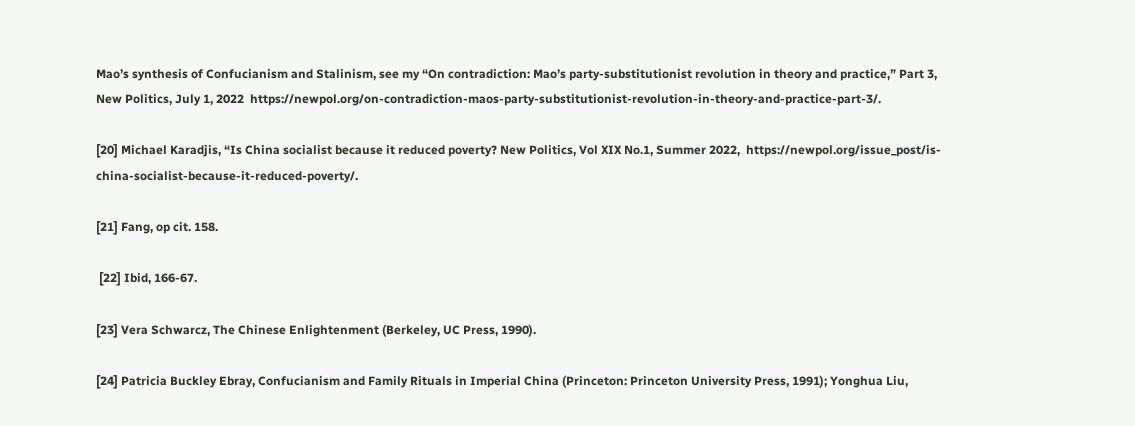Mao’s synthesis of Confucianism and Stalinism, see my “On contradiction: Mao’s party-substitutionist revolution in theory and practice,” Part 3, New Politics, July 1, 2022  https://newpol.org/on-contradiction-maos-party-substitutionist-revolution-in-theory-and-practice-part-3/.

[20] Michael Karadjis, “Is China socialist because it reduced poverty? New Politics, Vol XIX No.1, Summer 2022,  https://newpol.org/issue_post/is-china-socialist-because-it-reduced-poverty/.

[21] Fang, op cit. 158.

 [22] Ibid, 166-67.

[23] Vera Schwarcz, The Chinese Enlightenment (Berkeley, UC Press, 1990).

[24] Patricia Buckley Ebray, Confucianism and Family Rituals in Imperial China (Princeton: Princeton University Press, 1991); Yonghua Liu,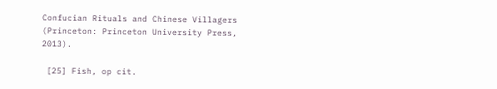Confucian Rituals and Chinese Villagers (Princeton: Princeton University Press, 2013).

 [25] Fish, op cit.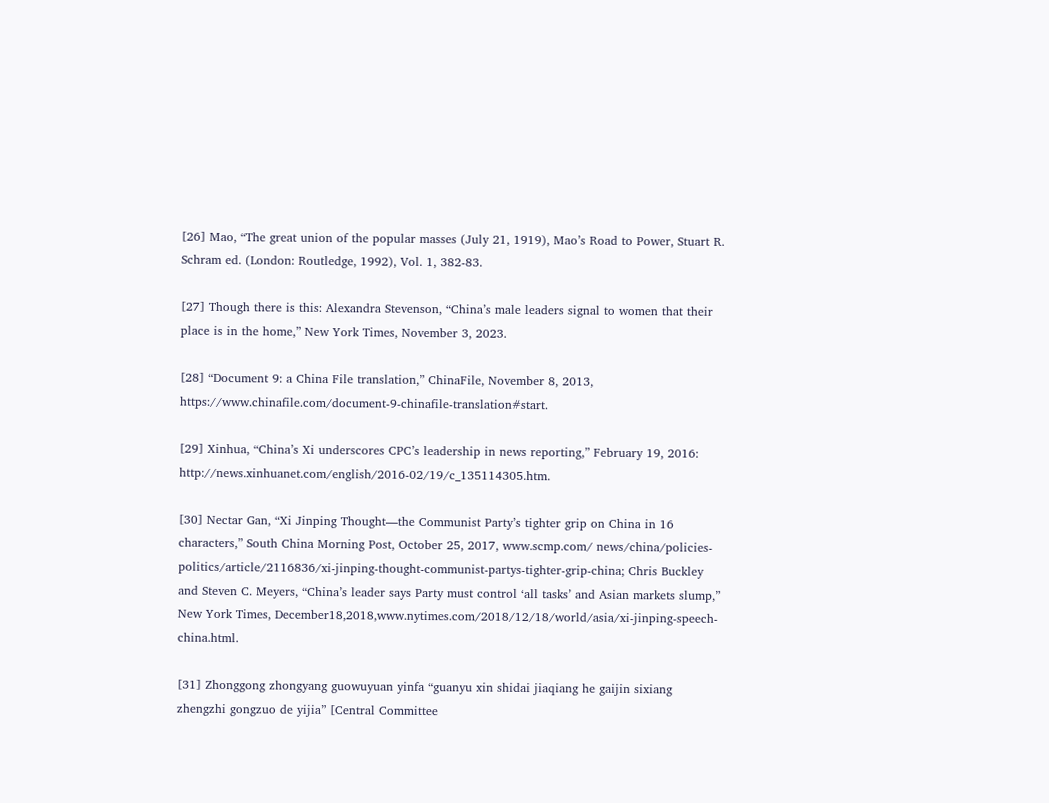[26] Mao, “The great union of the popular masses (July 21, 1919), Mao’s Road to Power, Stuart R. Schram ed. (London: Routledge, 1992), Vol. 1, 382-83.

[27] Though there is this: Alexandra Stevenson, “China’s male leaders signal to women that their place is in the home,” New York Times, November 3, 2023.

[28] “Document 9: a China File translation,” ChinaFile, November 8, 2013, https://www.chinafile.com/document-9-chinafile-translation#start.

[29] Xinhua, “China’s Xi underscores CPC’s leadership in news reporting,” February 19, 2016: http://news.xinhuanet.com/english/2016-02/19/c_135114305.htm.

[30] Nectar Gan, “Xi Jinping Thought—the Communist Party’s tighter grip on China in 16 characters,” South China Morning Post, October 25, 2017, www.scmp.com/ news/china/policies-politics/article/2116836/xi-jinping-thought-communist-partys-tighter-grip-china; Chris Buckley and Steven C. Meyers, “China’s leader says Party must control ‘all tasks’ and Asian markets slump,” New York Times, December18,2018,www.nytimes.com/2018/12/18/world/asia/xi-jinping-speech- china.html.

[31] Zhonggong zhongyang guowuyuan yinfa “guanyu xin shidai jiaqiang he gaijin sixiang zhengzhi gongzuo de yijia” [Central Committee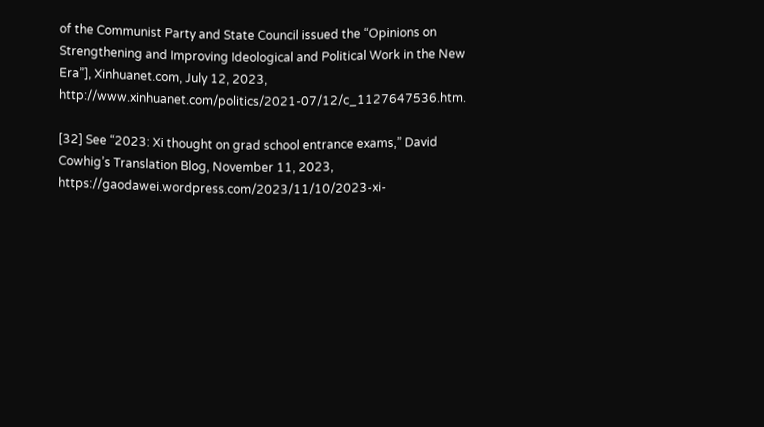of the Communist Party and State Council issued the “Opinions on Strengthening and Improving Ideological and Political Work in the New Era”], Xinhuanet.com, July 12, 2023, http://www.xinhuanet.com/politics/2021-07/12/c_1127647536.htm.

[32] See “2023: Xi thought on grad school entrance exams,” David Cowhig’s Translation Blog, November 11, 2023, https://gaodawei.wordpress.com/2023/11/10/2023-xi-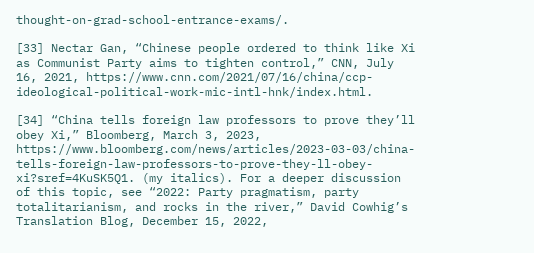thought-on-grad-school-entrance-exams/.

[33] Nectar Gan, “Chinese people ordered to think like Xi as Communist Party aims to tighten control,” CNN, July 16, 2021, https://www.cnn.com/2021/07/16/china/ccp-ideological-political-work-mic-intl-hnk/index.html.

[34] “China tells foreign law professors to prove they’ll obey Xi,” Bloomberg, March 3, 2023, https://www.bloomberg.com/news/articles/2023-03-03/china-tells-foreign-law-professors-to-prove-they-ll-obey-xi?sref=4KuSK5Q1. (my italics). For a deeper discussion of this topic, see “2022: Party pragmatism, party totalitarianism, and rocks in the river,” David Cowhig’s Translation Blog, December 15, 2022,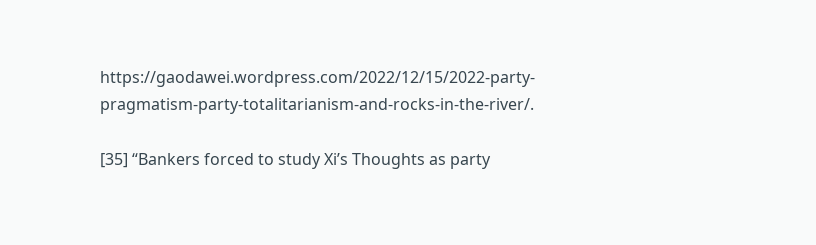https://gaodawei.wordpress.com/2022/12/15/2022-party-pragmatism-party-totalitarianism-and-rocks-in-the-river/.

[35] “Bankers forced to study Xi’s Thoughts as party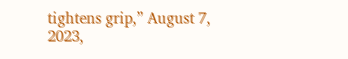tightens grip,” August 7, 2023,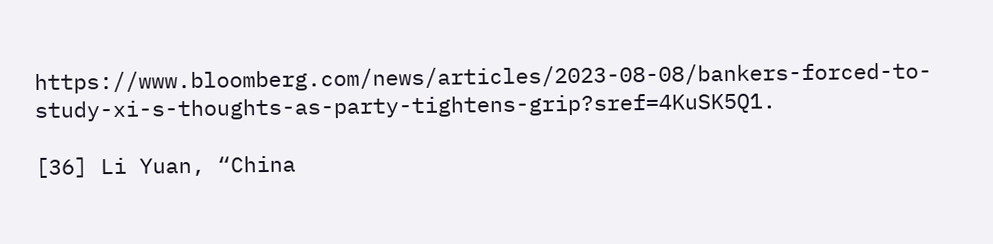https://www.bloomberg.com/news/articles/2023-08-08/bankers-forced-to-study-xi-s-thoughts-as-party-tightens-grip?sref=4KuSK5Q1.

[36] Li Yuan, “China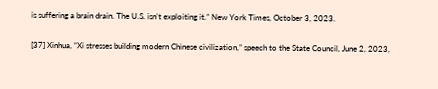is suffering a brain drain. The U.S. isn’t exploiting it.” New York Times, October 3, 2023.

[37] Xinhua, “Xi stresses building modern Chinese civilization,” speech to the State Council, June 2, 2023,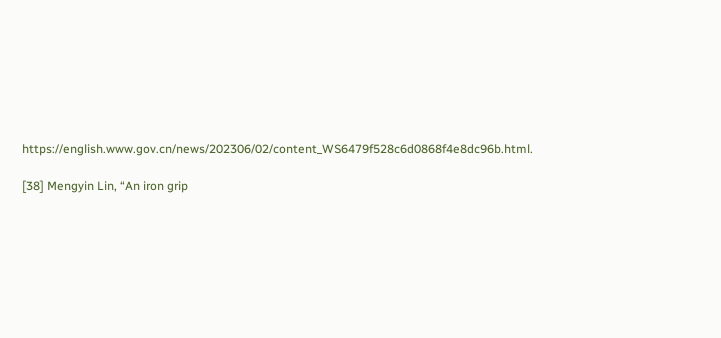https://english.www.gov.cn/news/202306/02/content_WS6479f528c6d0868f4e8dc96b.html.

[38] Mengyin Lin, “An iron grip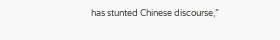has stunted Chinese discourse,”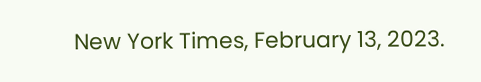New York Times, February 13, 2023.